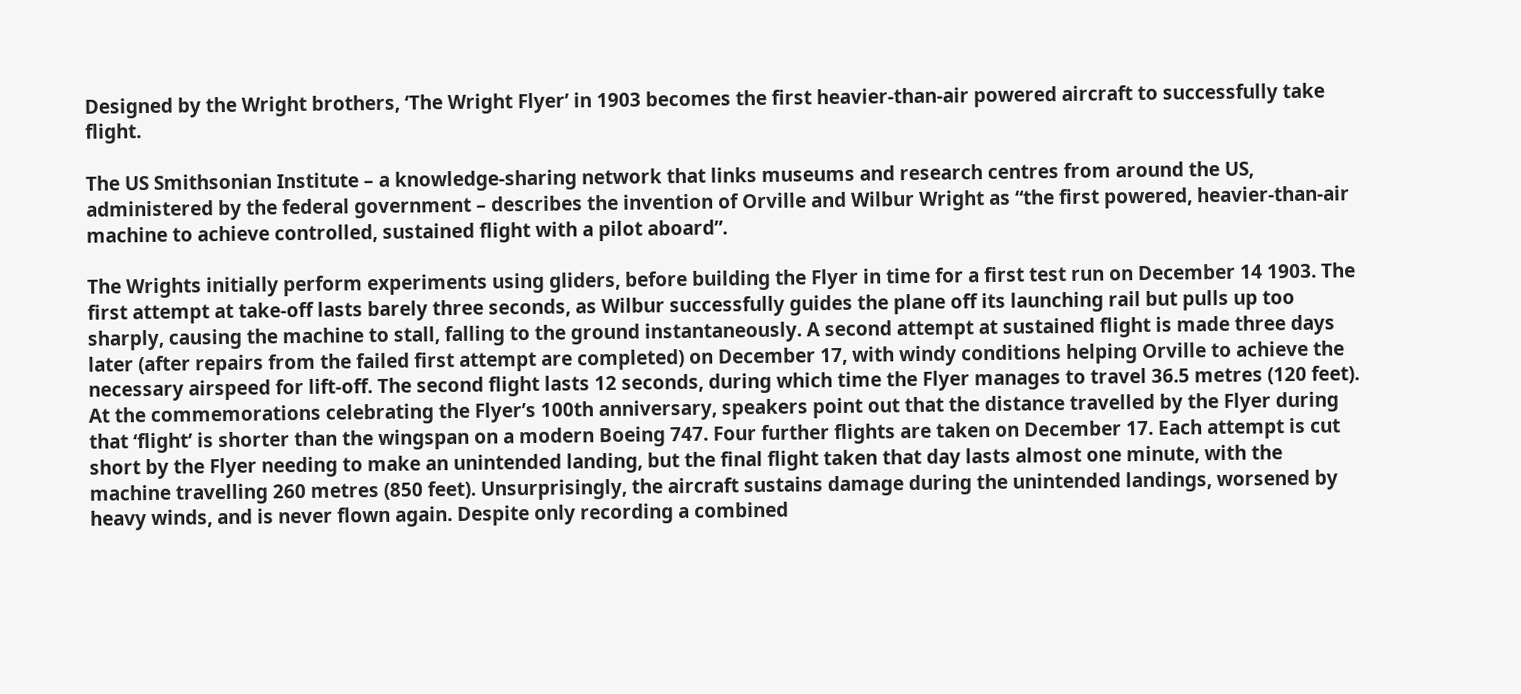Designed by the Wright brothers, ‘The Wright Flyer’ in 1903 becomes the first heavier-than-air powered aircraft to successfully take flight.

The US Smithsonian Institute – a knowledge-sharing network that links museums and research centres from around the US, administered by the federal government – describes the invention of Orville and Wilbur Wright as “the first powered, heavier-than-air machine to achieve controlled, sustained flight with a pilot aboard”.

The Wrights initially perform experiments using gliders, before building the Flyer in time for a first test run on December 14 1903. The first attempt at take-off lasts barely three seconds, as Wilbur successfully guides the plane off its launching rail but pulls up too sharply, causing the machine to stall, falling to the ground instantaneously. A second attempt at sustained flight is made three days later (after repairs from the failed first attempt are completed) on December 17, with windy conditions helping Orville to achieve the necessary airspeed for lift-off. The second flight lasts 12 seconds, during which time the Flyer manages to travel 36.5 metres (120 feet). At the commemorations celebrating the Flyer’s 100th anniversary, speakers point out that the distance travelled by the Flyer during that ‘flight’ is shorter than the wingspan on a modern Boeing 747. Four further flights are taken on December 17. Each attempt is cut short by the Flyer needing to make an unintended landing, but the final flight taken that day lasts almost one minute, with the machine travelling 260 metres (850 feet). Unsurprisingly, the aircraft sustains damage during the unintended landings, worsened by heavy winds, and is never flown again. Despite only recording a combined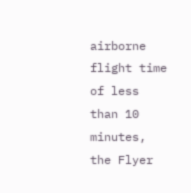airborne flight time of less than 10 minutes, the Flyer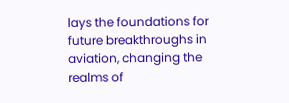lays the foundations for future breakthroughs in aviation, changing the realms of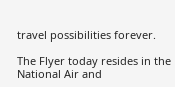travel possibilities forever.

The Flyer today resides in the National Air and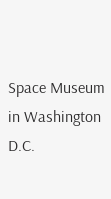Space Museum in Washington D.C.